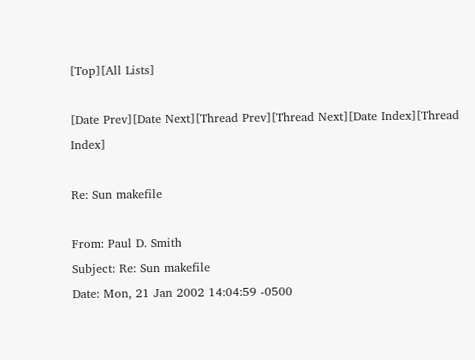[Top][All Lists]

[Date Prev][Date Next][Thread Prev][Thread Next][Date Index][Thread Index]

Re: Sun makefile

From: Paul D. Smith
Subject: Re: Sun makefile
Date: Mon, 21 Jan 2002 14:04:59 -0500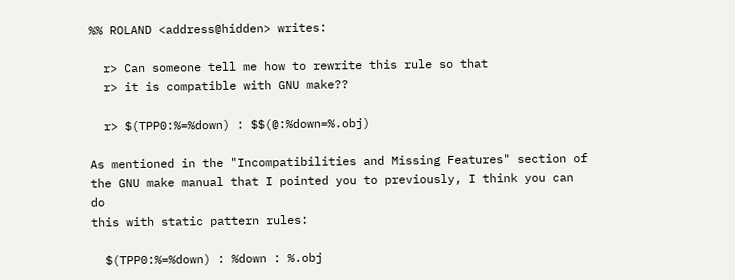%% ROLAND <address@hidden> writes:

  r> Can someone tell me how to rewrite this rule so that
  r> it is compatible with GNU make??

  r> $(TPP0:%=%down) : $$(@:%down=%.obj)

As mentioned in the "Incompatibilities and Missing Features" section of
the GNU make manual that I pointed you to previously, I think you can do
this with static pattern rules:

  $(TPP0:%=%down) : %down : %.obj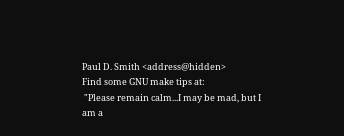Paul D. Smith <address@hidden>          Find some GNU make tips at:
 "Please remain calm...I may be mad, but I am a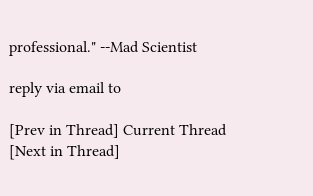professional." --Mad Scientist

reply via email to

[Prev in Thread] Current Thread [Next in Thread]